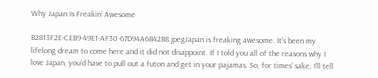Why Japan Is Freakin’ Awesome

B2813F2E-CEB9-49E1-AF30-67D94A6B42B8.jpegJapan is freaking awesome. It’s been my lifelong dream to come here and it did not disappoint. If I told you all of the reasons why I love Japan, you’d have to pull out a futon and get in your pajamas. So, for times’ sake, I’ll tell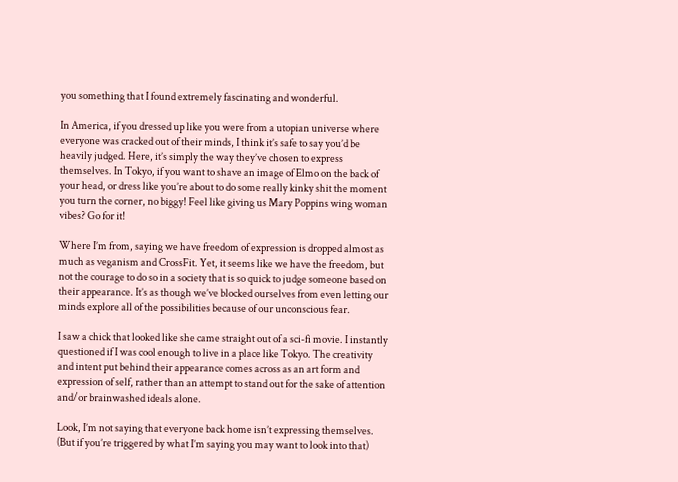you something that I found extremely fascinating and wonderful.

In America, if you dressed up like you were from a utopian universe where everyone was cracked out of their minds, I think it’s safe to say you’d be heavily judged. Here, it’s simply the way they’ve chosen to express themselves. In Tokyo, if you want to shave an image of Elmo on the back of your head, or dress like you’re about to do some really kinky shit the moment you turn the corner, no biggy! Feel like giving us Mary Poppins wing woman vibes? Go for it!

Where I’m from, saying we have freedom of expression is dropped almost as much as veganism and CrossFit. Yet, it seems like we have the freedom, but not the courage to do so in a society that is so quick to judge someone based on their appearance. It’s as though we’ve blocked ourselves from even letting our minds explore all of the possibilities because of our unconscious fear.

I saw a chick that looked like she came straight out of a sci-fi movie. I instantly questioned if I was cool enough to live in a place like Tokyo. The creativity and intent put behind their appearance comes across as an art form and expression of self, rather than an attempt to stand out for the sake of attention and/or brainwashed ideals alone.

Look, I’m not saying that everyone back home isn’t expressing themselves. (But if you’re triggered by what I’m saying you may want to look into that)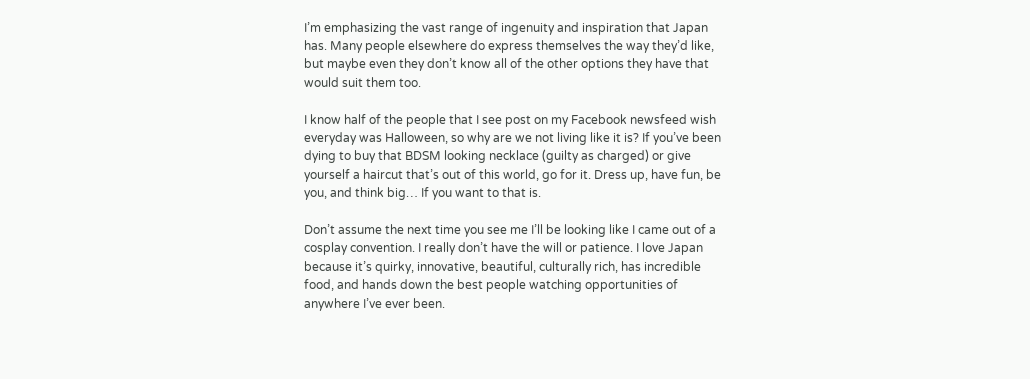I’m emphasizing the vast range of ingenuity and inspiration that Japan has. Many people elsewhere do express themselves the way they’d like, but maybe even they don’t know all of the other options they have that would suit them too.

I know half of the people that I see post on my Facebook newsfeed wish everyday was Halloween, so why are we not living like it is? If you’ve been dying to buy that BDSM looking necklace (guilty as charged) or give yourself a haircut that’s out of this world, go for it. Dress up, have fun, be you, and think big… If you want to that is.

Don’t assume the next time you see me I’ll be looking like I came out of a cosplay convention. I really don’t have the will or patience. I love Japan because it’s quirky, innovative, beautiful, culturally rich, has incredible food, and hands down the best people watching opportunities of anywhere I’ve ever been.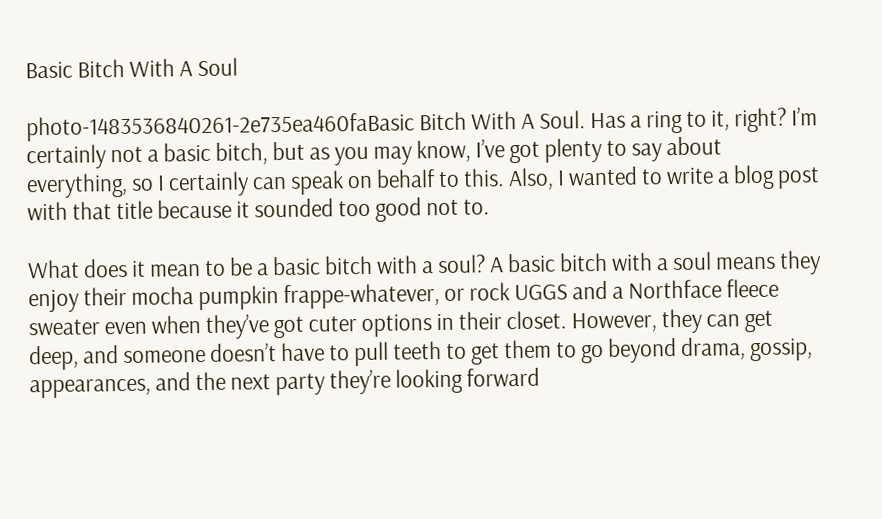Basic Bitch With A Soul

photo-1483536840261-2e735ea460faBasic Bitch With A Soul. Has a ring to it, right? I’m certainly not a basic bitch, but as you may know, I’ve got plenty to say about everything, so I certainly can speak on behalf to this. Also, I wanted to write a blog post with that title because it sounded too good not to.

What does it mean to be a basic bitch with a soul? A basic bitch with a soul means they enjoy their mocha pumpkin frappe-whatever, or rock UGGS and a Northface fleece sweater even when they’ve got cuter options in their closet. However, they can get deep, and someone doesn’t have to pull teeth to get them to go beyond drama, gossip, appearances, and the next party they’re looking forward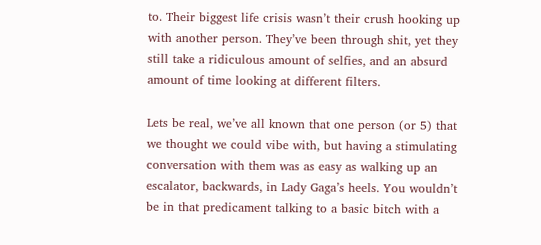to. Their biggest life crisis wasn’t their crush hooking up with another person. They’ve been through shit, yet they still take a ridiculous amount of selfies, and an absurd amount of time looking at different filters.

Lets be real, we’ve all known that one person (or 5) that we thought we could vibe with, but having a stimulating conversation with them was as easy as walking up an escalator, backwards, in Lady Gaga’s heels. You wouldn’t be in that predicament talking to a basic bitch with a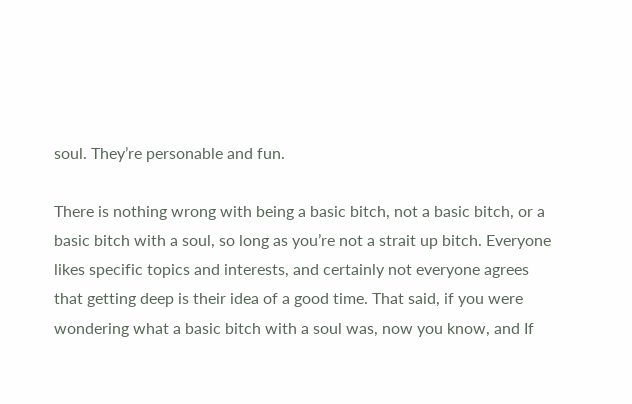soul. They’re personable and fun.

There is nothing wrong with being a basic bitch, not a basic bitch, or a basic bitch with a soul, so long as you’re not a strait up bitch. Everyone likes specific topics and interests, and certainly not everyone agrees that getting deep is their idea of a good time. That said, if you were wondering what a basic bitch with a soul was, now you know, and If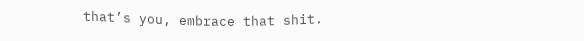that’s you, embrace that shit.